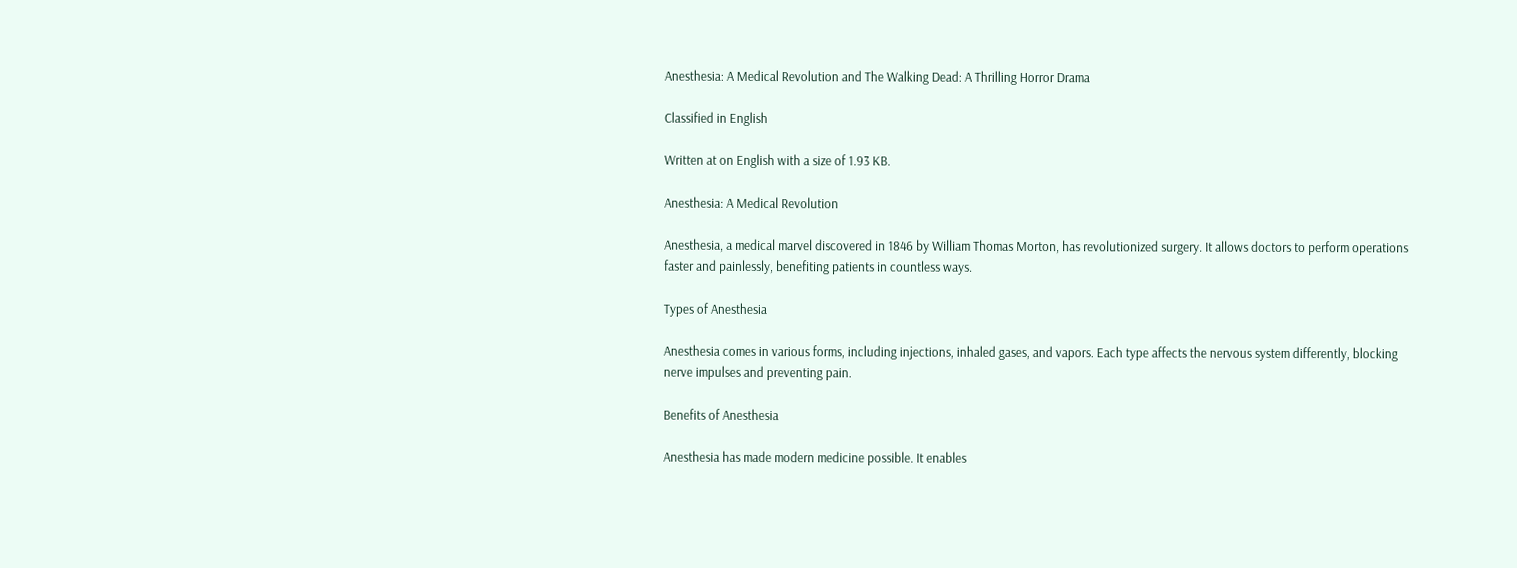Anesthesia: A Medical Revolution and The Walking Dead: A Thrilling Horror Drama

Classified in English

Written at on English with a size of 1.93 KB.

Anesthesia: A Medical Revolution

Anesthesia, a medical marvel discovered in 1846 by William Thomas Morton, has revolutionized surgery. It allows doctors to perform operations faster and painlessly, benefiting patients in countless ways.

Types of Anesthesia

Anesthesia comes in various forms, including injections, inhaled gases, and vapors. Each type affects the nervous system differently, blocking nerve impulses and preventing pain.

Benefits of Anesthesia

Anesthesia has made modern medicine possible. It enables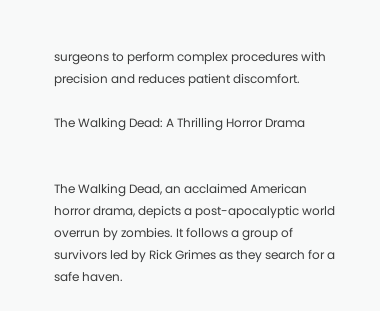surgeons to perform complex procedures with precision and reduces patient discomfort.

The Walking Dead: A Thrilling Horror Drama


The Walking Dead, an acclaimed American horror drama, depicts a post-apocalyptic world overrun by zombies. It follows a group of survivors led by Rick Grimes as they search for a safe haven.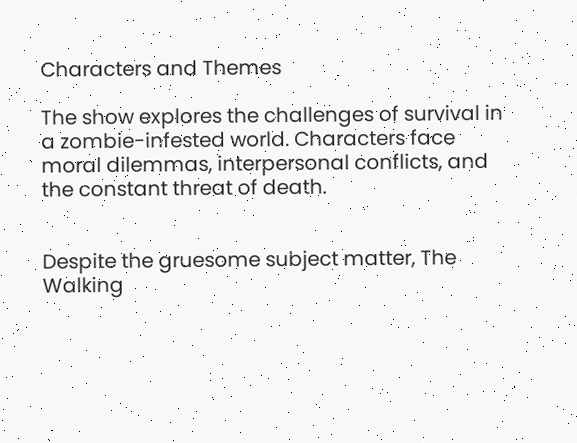Characters and Themes

The show explores the challenges of survival in a zombie-infested world. Characters face moral dilemmas, interpersonal conflicts, and the constant threat of death.


Despite the gruesome subject matter, The Walking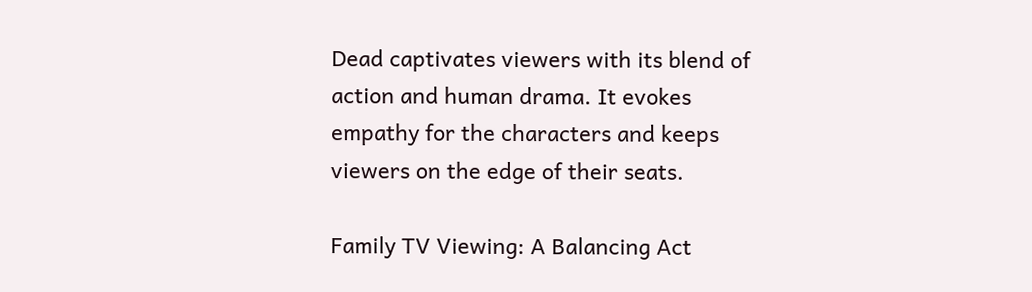Dead captivates viewers with its blend of action and human drama. It evokes empathy for the characters and keeps viewers on the edge of their seats.

Family TV Viewing: A Balancing Act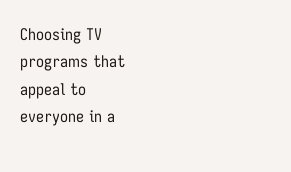Choosing TV programs that appeal to everyone in a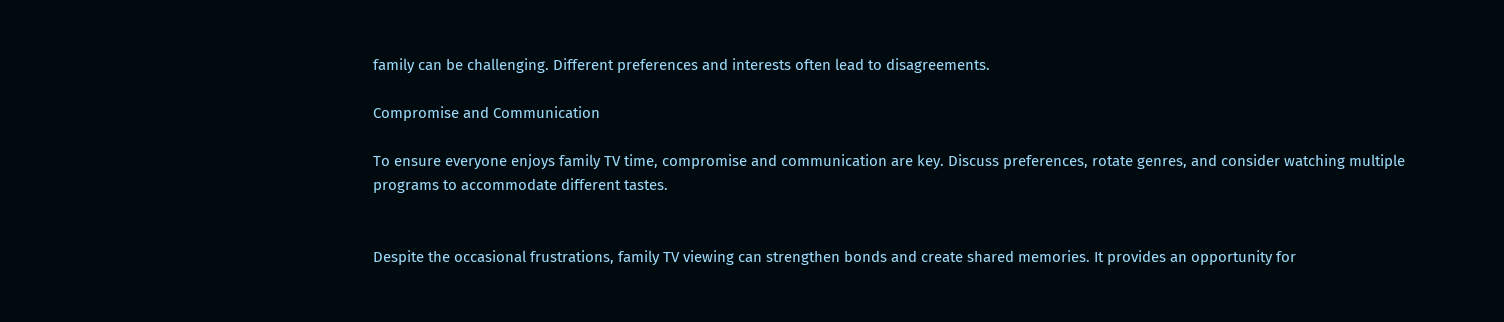family can be challenging. Different preferences and interests often lead to disagreements.

Compromise and Communication

To ensure everyone enjoys family TV time, compromise and communication are key. Discuss preferences, rotate genres, and consider watching multiple programs to accommodate different tastes.


Despite the occasional frustrations, family TV viewing can strengthen bonds and create shared memories. It provides an opportunity for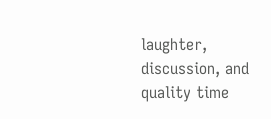laughter, discussion, and quality time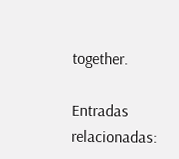together.

Entradas relacionadas: